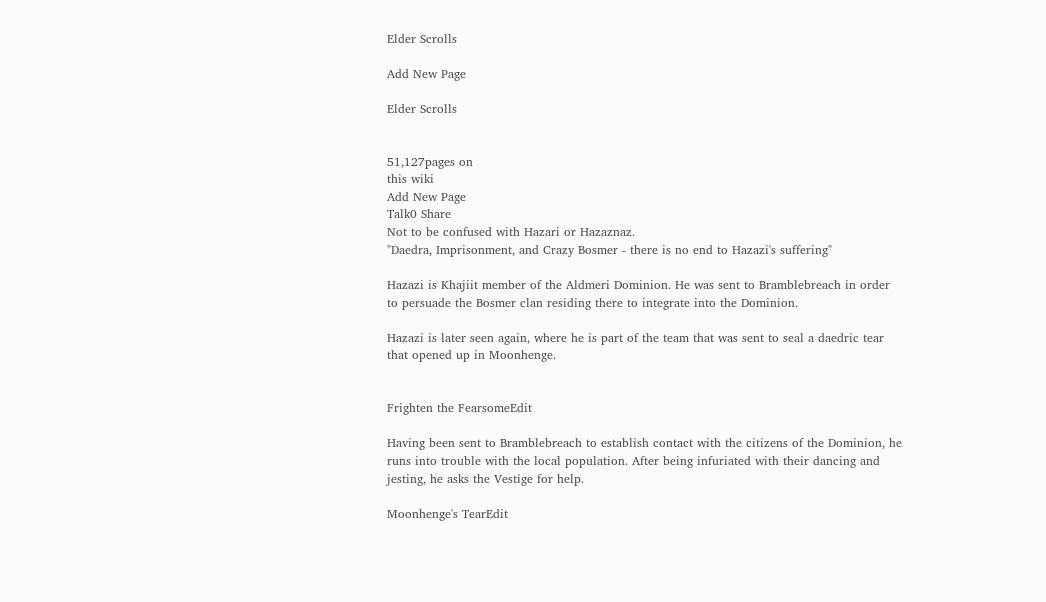Elder Scrolls

Add New Page

Elder Scrolls


51,127pages on
this wiki
Add New Page
Talk0 Share
Not to be confused with Hazari or Hazaznaz.
"Daedra, Imprisonment, and Crazy Bosmer - there is no end to Hazazi's suffering"

Hazazi is Khajiit member of the Aldmeri Dominion. He was sent to Bramblebreach in order to persuade the Bosmer clan residing there to integrate into the Dominion.

Hazazi is later seen again, where he is part of the team that was sent to seal a daedric tear that opened up in Moonhenge.


Frighten the FearsomeEdit

Having been sent to Bramblebreach to establish contact with the citizens of the Dominion, he runs into trouble with the local population. After being infuriated with their dancing and jesting, he asks the Vestige for help.

Moonhenge's TearEdit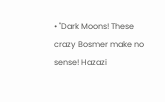• "Dark Moons! These crazy Bosmer make no sense! Hazazi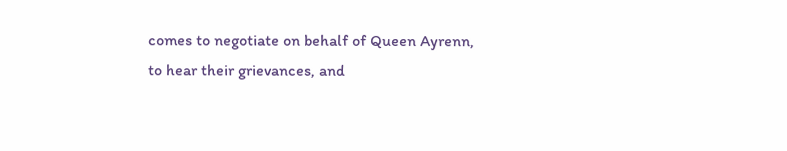comes to negotiate on behalf of Queen Ayrenn, to hear their grievances, and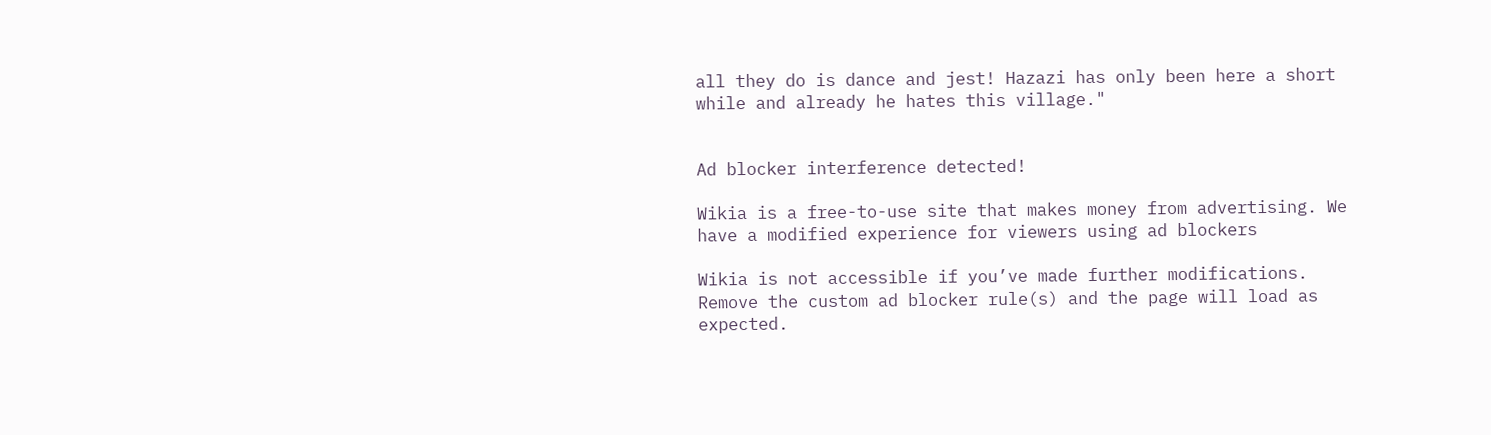all they do is dance and jest! Hazazi has only been here a short while and already he hates this village."


Ad blocker interference detected!

Wikia is a free-to-use site that makes money from advertising. We have a modified experience for viewers using ad blockers

Wikia is not accessible if you’ve made further modifications. Remove the custom ad blocker rule(s) and the page will load as expected.